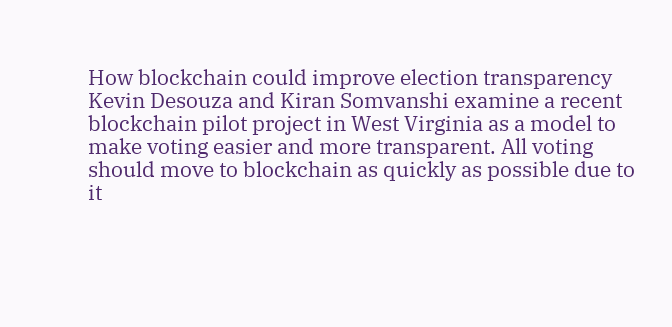How blockchain could improve election transparency
Kevin Desouza and Kiran Somvanshi examine a recent blockchain pilot project in West Virginia as a model to make voting easier and more transparent. All voting should move to blockchain as quickly as possible due to it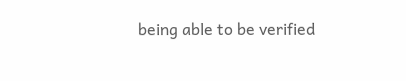being able to be verified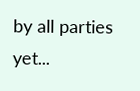by all parties yet...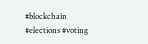#blockchain #elections #voting